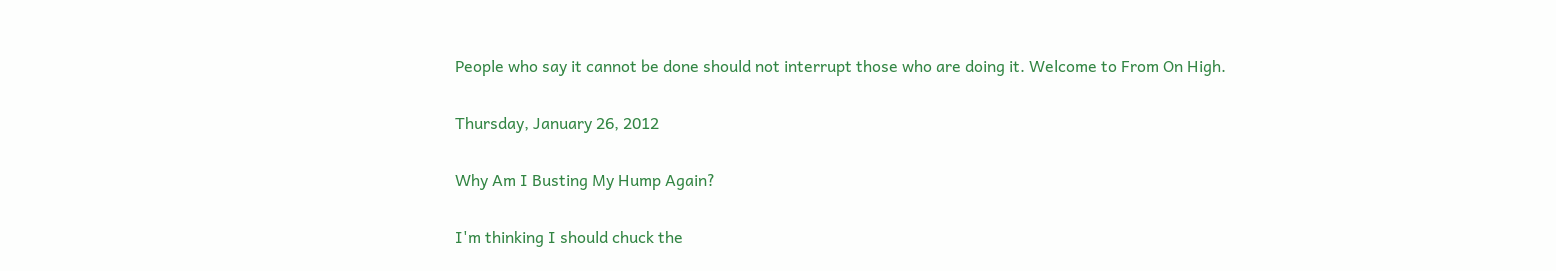People who say it cannot be done should not interrupt those who are doing it. Welcome to From On High.

Thursday, January 26, 2012

Why Am I Busting My Hump Again?

I'm thinking I should chuck the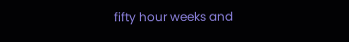fifty hour weeks and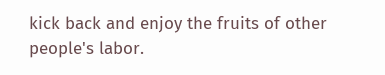kick back and enjoy the fruits of other people's labor.